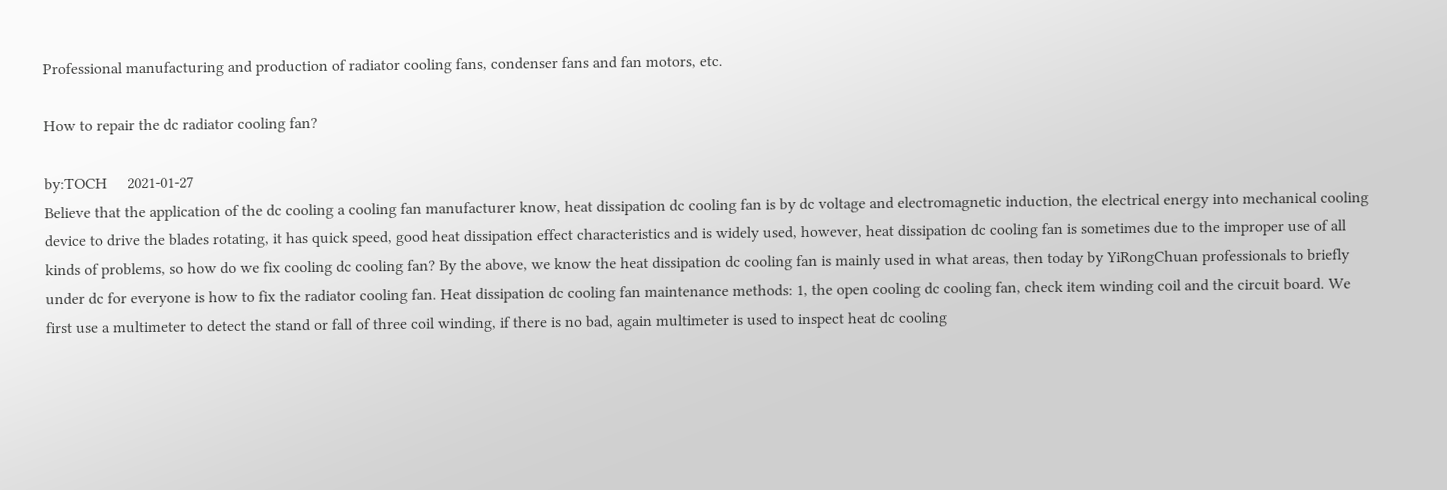Professional manufacturing and production of radiator cooling fans, condenser fans and fan motors, etc.

How to repair the dc radiator cooling fan?

by:TOCH     2021-01-27
Believe that the application of the dc cooling a cooling fan manufacturer know, heat dissipation dc cooling fan is by dc voltage and electromagnetic induction, the electrical energy into mechanical cooling device to drive the blades rotating, it has quick speed, good heat dissipation effect characteristics and is widely used, however, heat dissipation dc cooling fan is sometimes due to the improper use of all kinds of problems, so how do we fix cooling dc cooling fan? By the above, we know the heat dissipation dc cooling fan is mainly used in what areas, then today by YiRongChuan professionals to briefly under dc for everyone is how to fix the radiator cooling fan. Heat dissipation dc cooling fan maintenance methods: 1, the open cooling dc cooling fan, check item winding coil and the circuit board. We first use a multimeter to detect the stand or fall of three coil winding, if there is no bad, again multimeter is used to inspect heat dc cooling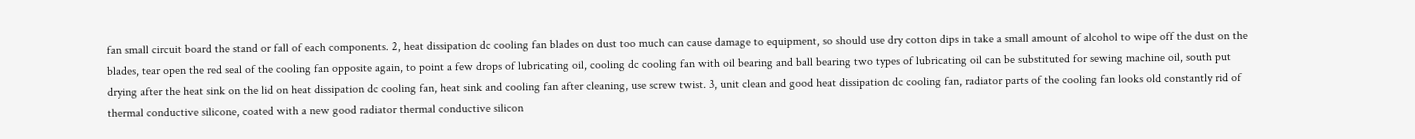fan small circuit board the stand or fall of each components. 2, heat dissipation dc cooling fan blades on dust too much can cause damage to equipment, so should use dry cotton dips in take a small amount of alcohol to wipe off the dust on the blades, tear open the red seal of the cooling fan opposite again, to point a few drops of lubricating oil, cooling dc cooling fan with oil bearing and ball bearing two types of lubricating oil can be substituted for sewing machine oil, south put drying after the heat sink on the lid on heat dissipation dc cooling fan, heat sink and cooling fan after cleaning, use screw twist. 3, unit clean and good heat dissipation dc cooling fan, radiator parts of the cooling fan looks old constantly rid of thermal conductive silicone, coated with a new good radiator thermal conductive silicon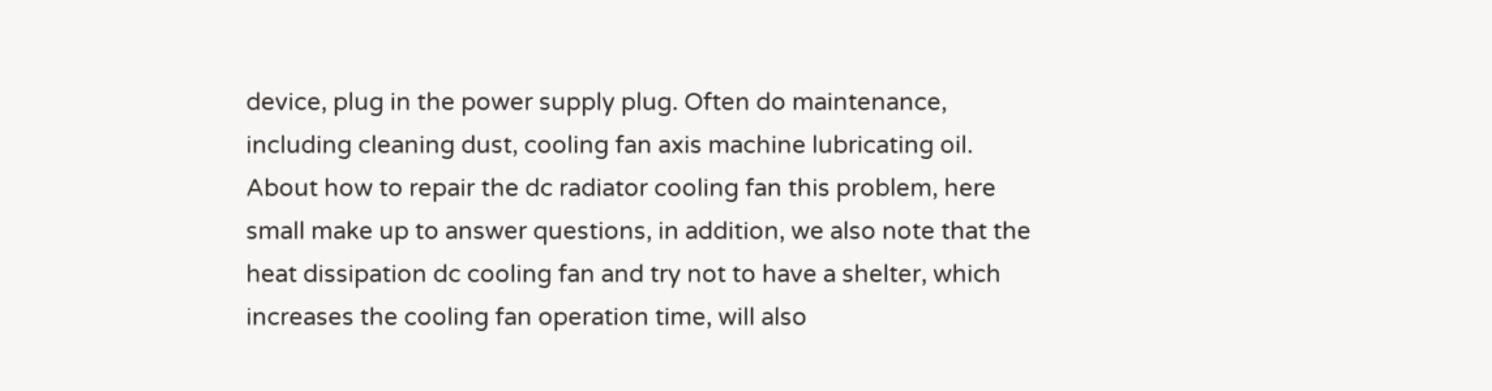device, plug in the power supply plug. Often do maintenance, including cleaning dust, cooling fan axis machine lubricating oil. About how to repair the dc radiator cooling fan this problem, here small make up to answer questions, in addition, we also note that the heat dissipation dc cooling fan and try not to have a shelter, which increases the cooling fan operation time, will also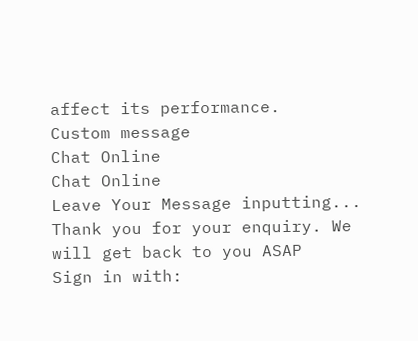affect its performance.
Custom message
Chat Online
Chat Online
Leave Your Message inputting...
Thank you for your enquiry. We will get back to you ASAP
Sign in with: